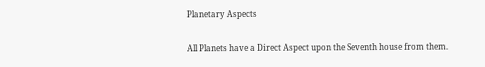Planetary Aspects

All Planets have a Direct Aspect upon the Seventh house from them.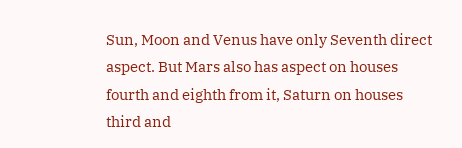Sun, Moon and Venus have only Seventh direct aspect. But Mars also has aspect on houses fourth and eighth from it, Saturn on houses third and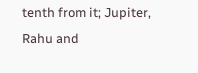tenth from it; Jupiter,  Rahu and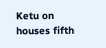Ketu on houses fifth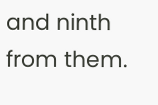and ninth from them.